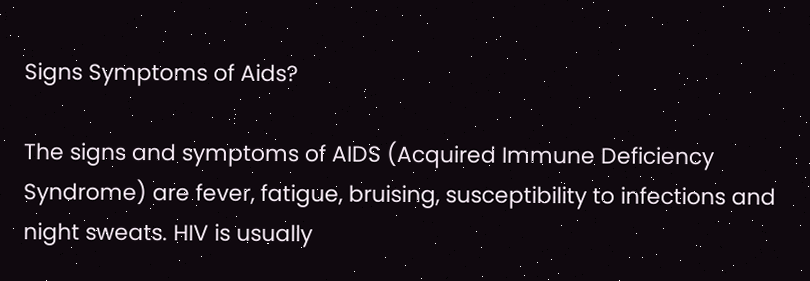Signs Symptoms of Aids?

The signs and symptoms of AIDS (Acquired Immune Deficiency Syndrome) are fever, fatigue, bruising, susceptibility to infections and night sweats. HIV is usually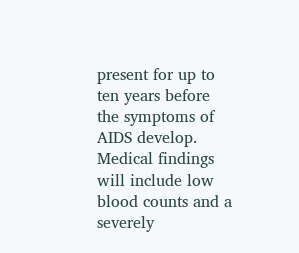present for up to ten years before the symptoms of AIDS develop. Medical findings will include low blood counts and a severely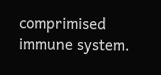comprimised immune system.